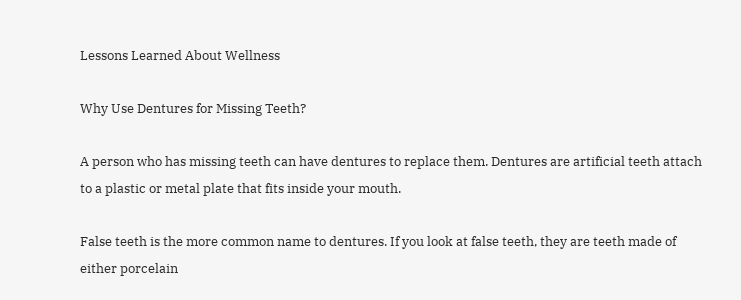Lessons Learned About Wellness

Why Use Dentures for Missing Teeth?

A person who has missing teeth can have dentures to replace them. Dentures are artificial teeth attach to a plastic or metal plate that fits inside your mouth.

False teeth is the more common name to dentures. If you look at false teeth, they are teeth made of either porcelain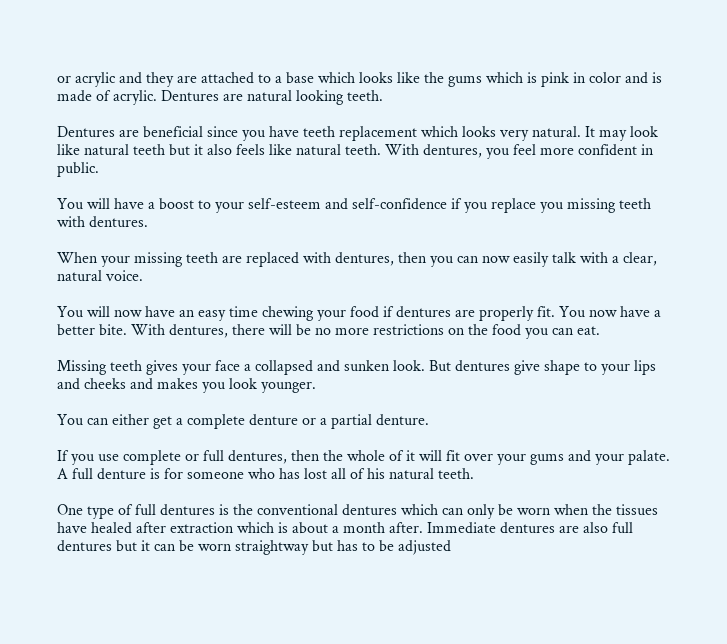or acrylic and they are attached to a base which looks like the gums which is pink in color and is made of acrylic. Dentures are natural looking teeth.

Dentures are beneficial since you have teeth replacement which looks very natural. It may look like natural teeth but it also feels like natural teeth. With dentures, you feel more confident in public.

You will have a boost to your self-esteem and self-confidence if you replace you missing teeth with dentures.

When your missing teeth are replaced with dentures, then you can now easily talk with a clear, natural voice.

You will now have an easy time chewing your food if dentures are properly fit. You now have a better bite. With dentures, there will be no more restrictions on the food you can eat.

Missing teeth gives your face a collapsed and sunken look. But dentures give shape to your lips and cheeks and makes you look younger.

You can either get a complete denture or a partial denture.

If you use complete or full dentures, then the whole of it will fit over your gums and your palate. A full denture is for someone who has lost all of his natural teeth.

One type of full dentures is the conventional dentures which can only be worn when the tissues have healed after extraction which is about a month after. Immediate dentures are also full dentures but it can be worn straightway but has to be adjusted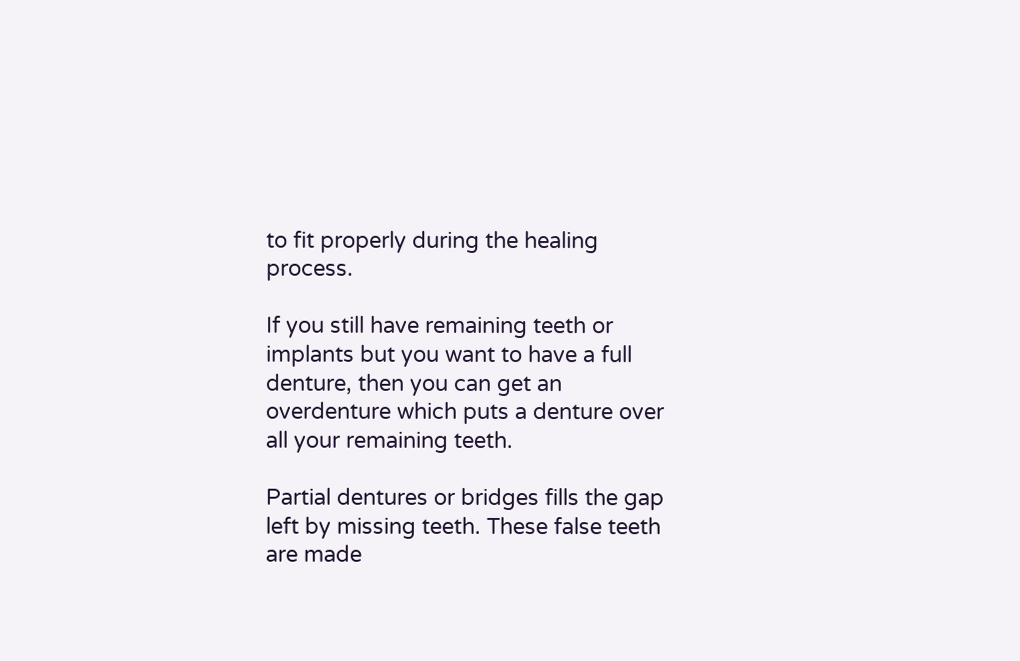to fit properly during the healing process.

If you still have remaining teeth or implants but you want to have a full denture, then you can get an overdenture which puts a denture over all your remaining teeth.

Partial dentures or bridges fills the gap left by missing teeth. These false teeth are made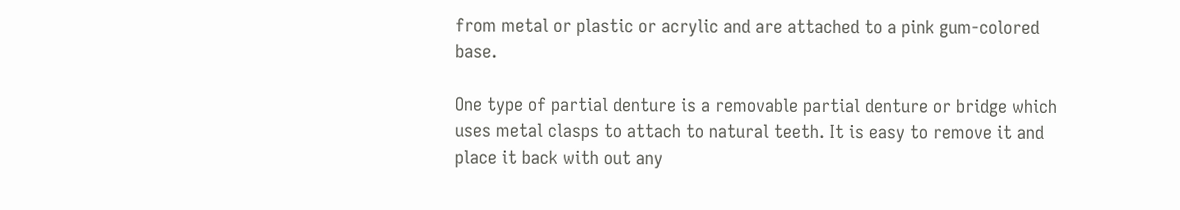from metal or plastic or acrylic and are attached to a pink gum-colored base.

One type of partial denture is a removable partial denture or bridge which uses metal clasps to attach to natural teeth. It is easy to remove it and place it back with out any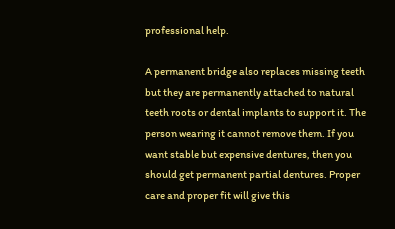professional help.

A permanent bridge also replaces missing teeth but they are permanently attached to natural teeth roots or dental implants to support it. The person wearing it cannot remove them. If you want stable but expensive dentures, then you should get permanent partial dentures. Proper care and proper fit will give this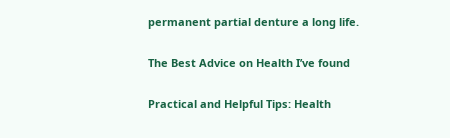permanent partial denture a long life.

The Best Advice on Health I’ve found

Practical and Helpful Tips: Health